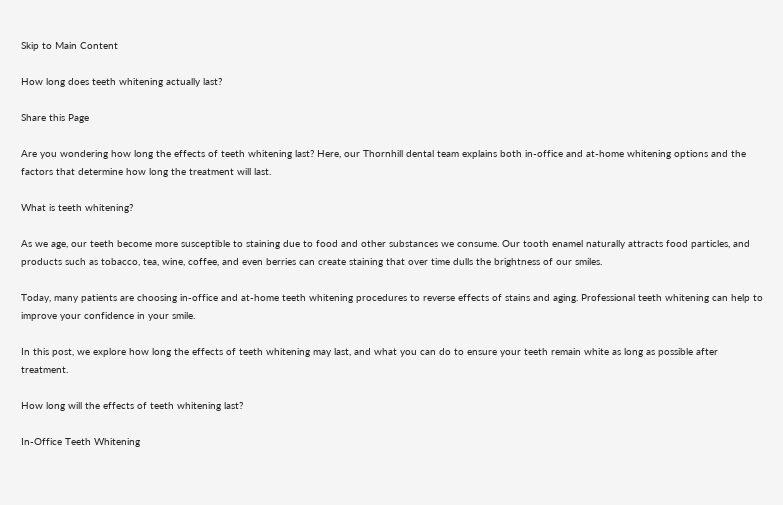Skip to Main Content

How long does teeth whitening actually last?

Share this Page

Are you wondering how long the effects of teeth whitening last? Here, our Thornhill dental team explains both in-office and at-home whitening options and the factors that determine how long the treatment will last.

What is teeth whitening?

As we age, our teeth become more susceptible to staining due to food and other substances we consume. Our tooth enamel naturally attracts food particles, and products such as tobacco, tea, wine, coffee, and even berries can create staining that over time dulls the brightness of our smiles.

Today, many patients are choosing in-office and at-home teeth whitening procedures to reverse effects of stains and aging. Professional teeth whitening can help to improve your confidence in your smile.

In this post, we explore how long the effects of teeth whitening may last, and what you can do to ensure your teeth remain white as long as possible after treatment.

How long will the effects of teeth whitening last?

In-Office Teeth Whitening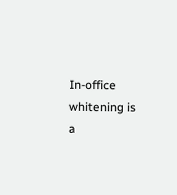In-office whitening is a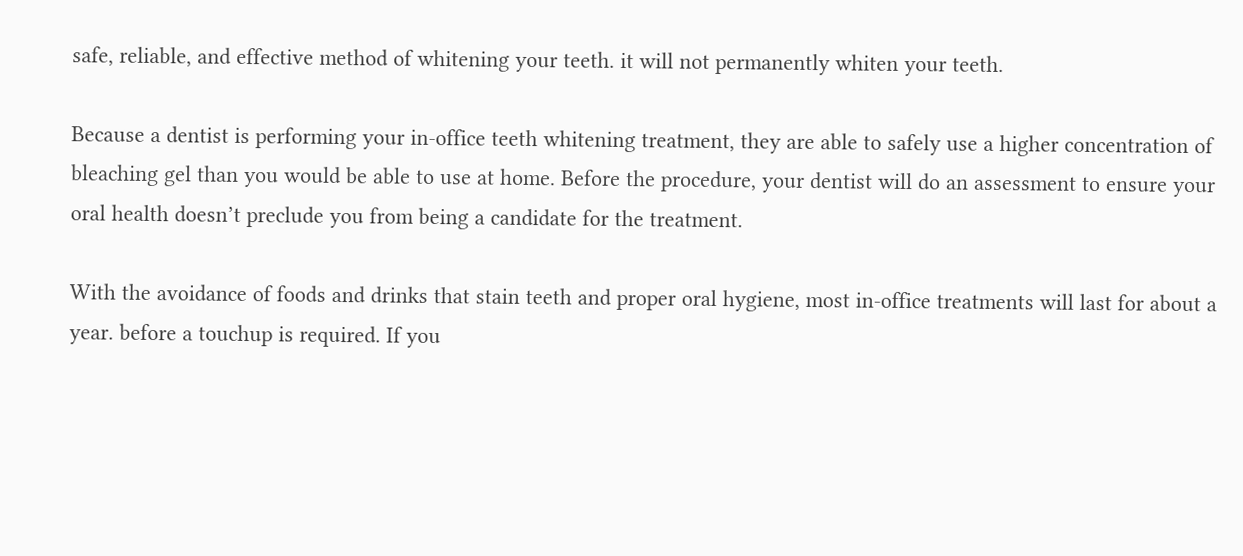safe, reliable, and effective method of whitening your teeth. it will not permanently whiten your teeth.

Because a dentist is performing your in-office teeth whitening treatment, they are able to safely use a higher concentration of bleaching gel than you would be able to use at home. Before the procedure, your dentist will do an assessment to ensure your oral health doesn’t preclude you from being a candidate for the treatment.

With the avoidance of foods and drinks that stain teeth and proper oral hygiene, most in-office treatments will last for about a year. before a touchup is required. If you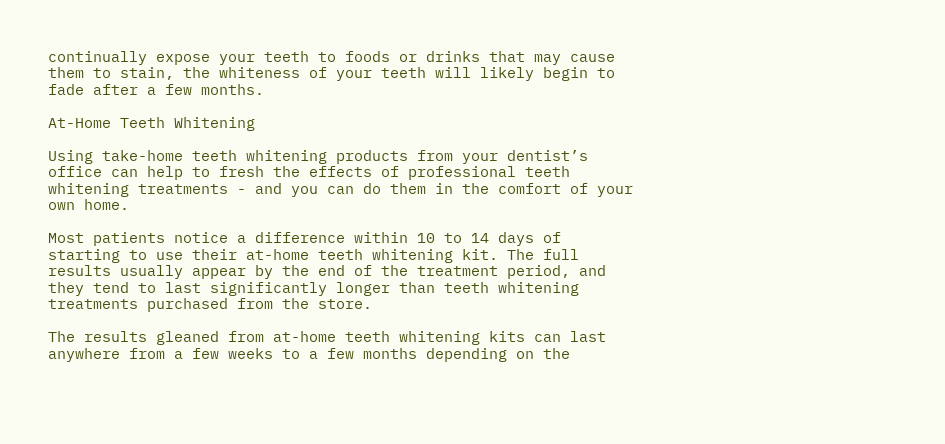continually expose your teeth to foods or drinks that may cause them to stain, the whiteness of your teeth will likely begin to fade after a few months.

At-Home Teeth Whitening

Using take-home teeth whitening products from your dentist’s office can help to fresh the effects of professional teeth whitening treatments - and you can do them in the comfort of your own home.

Most patients notice a difference within 10 to 14 days of starting to use their at-home teeth whitening kit. The full results usually appear by the end of the treatment period, and they tend to last significantly longer than teeth whitening treatments purchased from the store.

The results gleaned from at-home teeth whitening kits can last anywhere from a few weeks to a few months depending on the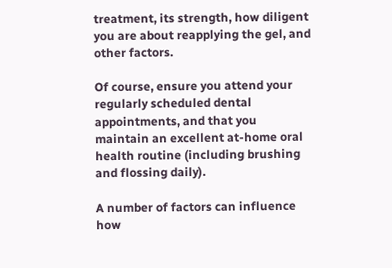treatment, its strength, how diligent you are about reapplying the gel, and other factors.

Of course, ensure you attend your regularly scheduled dental appointments, and that you maintain an excellent at-home oral health routine (including brushing and flossing daily).

A number of factors can influence how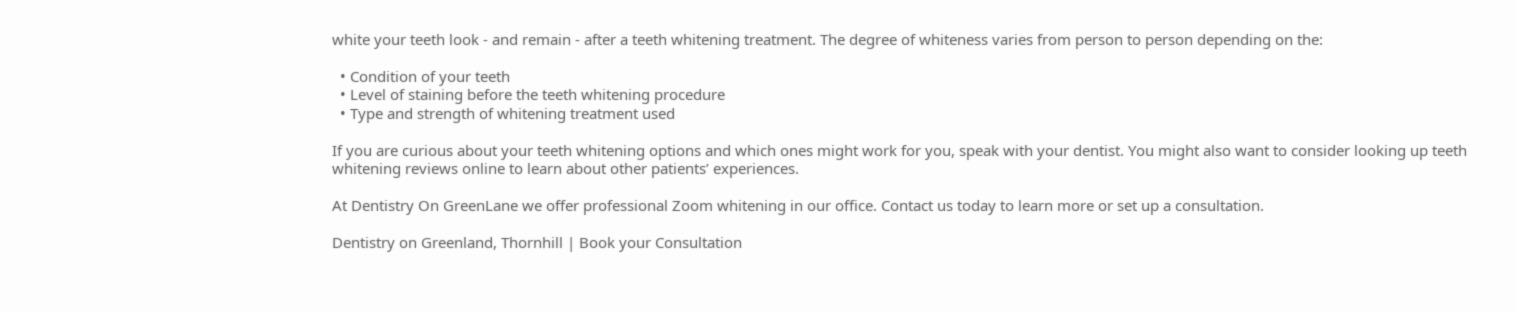white your teeth look - and remain - after a teeth whitening treatment. The degree of whiteness varies from person to person depending on the:

  • Condition of your teeth
  • Level of staining before the teeth whitening procedure
  • Type and strength of whitening treatment used

If you are curious about your teeth whitening options and which ones might work for you, speak with your dentist. You might also want to consider looking up teeth whitening reviews online to learn about other patients’ experiences.

At Dentistry On GreenLane we offer professional Zoom whitening in our office. Contact us today to learn more or set up a consultation.

Dentistry on Greenland, Thornhill | Book your Consultation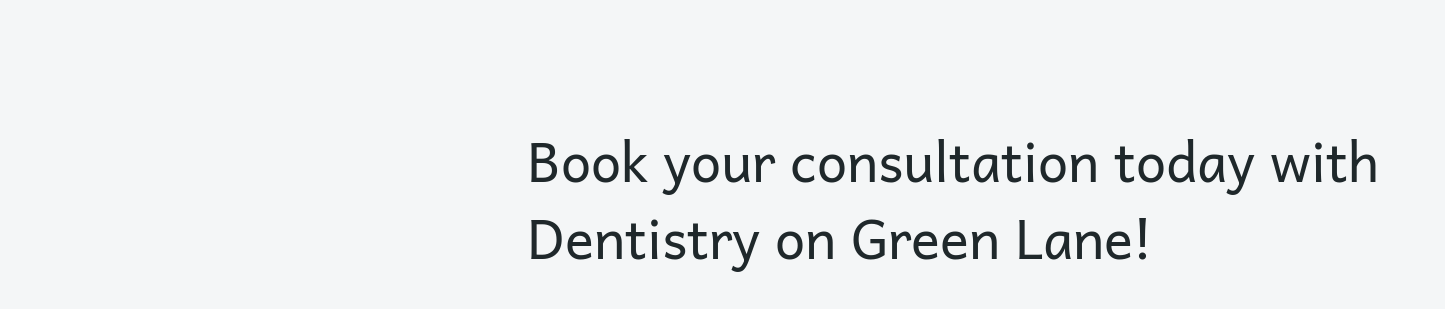Book your consultation today with Dentistry on Green Lane!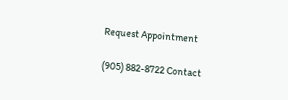Request Appointment

(905) 882-8722 Contact